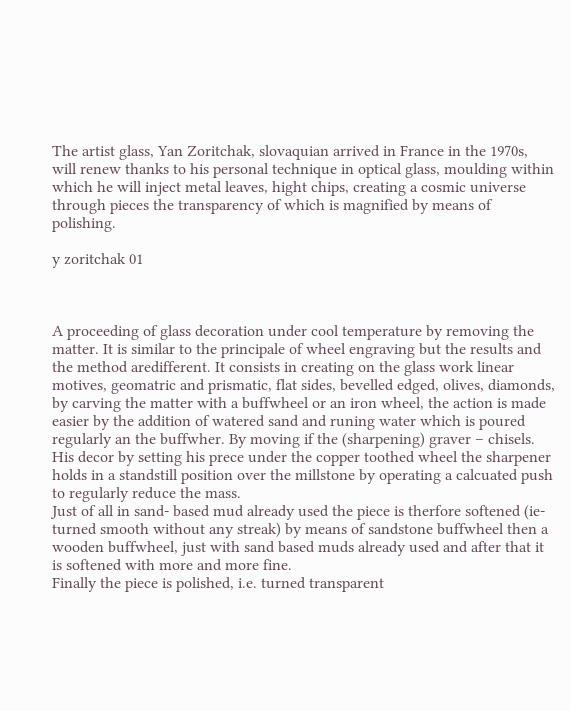The artist glass, Yan Zoritchak, slovaquian arrived in France in the 1970s, will renew thanks to his personal technique in optical glass, moulding within which he will inject metal leaves, hight chips, creating a cosmic universe through pieces the transparency of which is magnified by means of polishing.

y zoritchak 01



A proceeding of glass decoration under cool temperature by removing the matter. It is similar to the principale of wheel engraving but the results and the method aredifferent. It consists in creating on the glass work linear motives, geomatric and prismatic, flat sides, bevelled edged, olives, diamonds, by carving the matter with a buffwheel or an iron wheel, the action is made easier by the addition of watered sand and runing water which is poured regularly an the buffwher. By moving if the (sharpening) graver – chisels. His decor by setting his prece under the copper toothed wheel the sharpener holds in a standstill position over the millstone by operating a calcuated push to regularly reduce the mass.
Just of all in sand- based mud already used the piece is therfore softened (ie-turned smooth without any streak) by means of sandstone buffwheel then a wooden buffwheel, just with sand based muds already used and after that it is softened with more and more fine.
Finally the piece is polished, i.e. turned transparent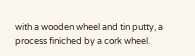with a wooden wheel and tin putty, a process finiched by a cork wheel.